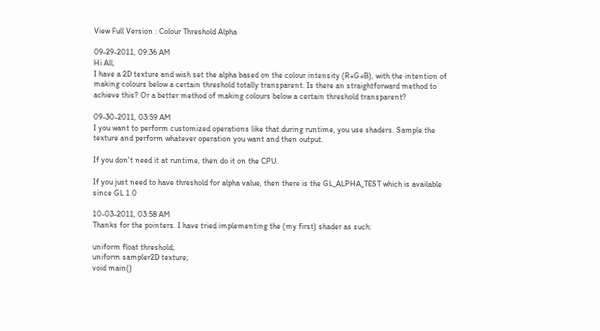View Full Version : Colour Threshold Alpha

09-29-2011, 09:36 AM
Hi All,
I have a 2D texture and wish set the alpha based on the colour intensity (R+G+B), with the intention of making colours below a certain threshold totally transparent. Is there an straightforward method to achieve this? Or a better method of making colours below a certain threshold transparent?

09-30-2011, 03:59 AM
I you want to perform customized operations like that during runtime, you use shaders. Sample the texture and perform whatever operation you want and then output.

If you don't need it at runtime, then do it on the CPU.

If you just need to have threshold for alpha value, then there is the GL_ALPHA_TEST which is available since GL 1.0

10-03-2011, 03:58 AM
Thanks for the pointers. I have tried implementing the (my first) shader as such:

uniform float threshold;
uniform sampler2D texture;
void main()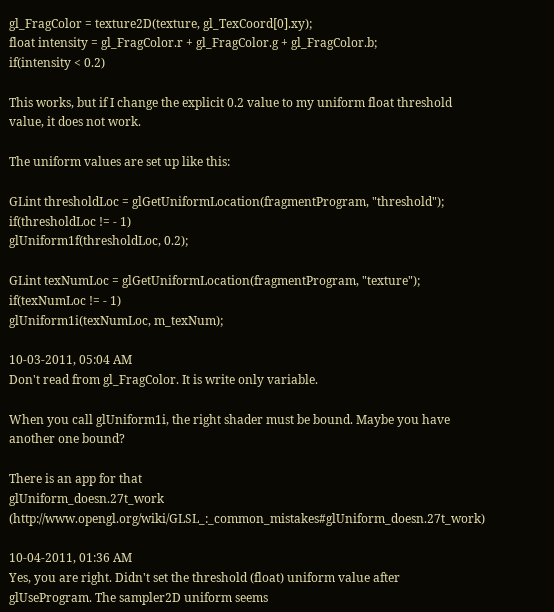gl_FragColor = texture2D(texture, gl_TexCoord[0].xy);
float intensity = gl_FragColor.r + gl_FragColor.g + gl_FragColor.b;
if(intensity < 0.2)

This works, but if I change the explicit 0.2 value to my uniform float threshold value, it does not work.

The uniform values are set up like this:

GLint thresholdLoc = glGetUniformLocation(fragmentProgram, "threshold");
if(thresholdLoc != - 1)
glUniform1f(thresholdLoc, 0.2);

GLint texNumLoc = glGetUniformLocation(fragmentProgram, "texture");
if(texNumLoc != - 1)
glUniform1i(texNumLoc, m_texNum);

10-03-2011, 05:04 AM
Don't read from gl_FragColor. It is write only variable.

When you call glUniform1i, the right shader must be bound. Maybe you have another one bound?

There is an app for that
glUniform_doesn.27t_work (http://www.opengl.org/wiki/GLSL_:_common_mistakes#glUniform_doesn.27t_work)

10-04-2011, 01:36 AM
Yes, you are right. Didn't set the threshold (float) uniform value after glUseProgram. The sampler2D uniform seems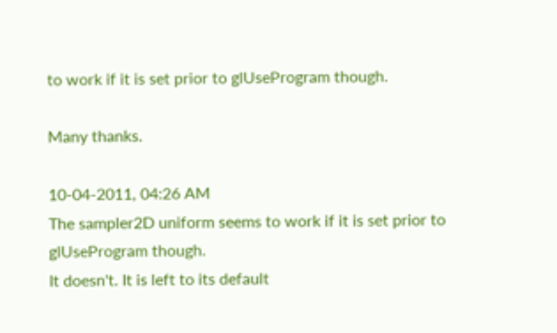to work if it is set prior to glUseProgram though.

Many thanks.

10-04-2011, 04:26 AM
The sampler2D uniform seems to work if it is set prior to glUseProgram though.
It doesn't. It is left to its default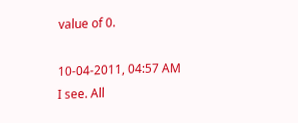value of 0.

10-04-2011, 04:57 AM
I see. All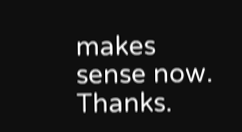makes sense now. Thanks.